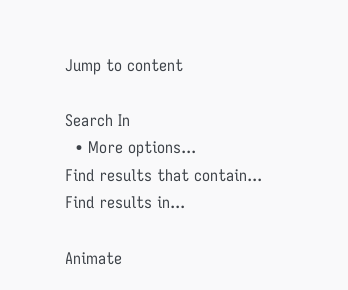Jump to content

Search In
  • More options...
Find results that contain...
Find results in...

Animate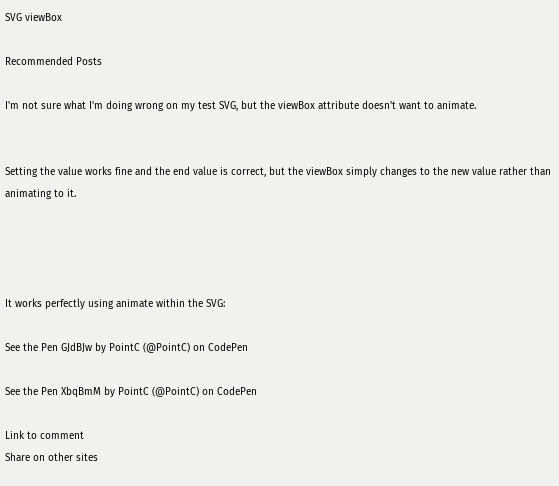SVG viewBox

Recommended Posts

I'm not sure what I'm doing wrong on my test SVG, but the viewBox attribute doesn't want to animate.


Setting the value works fine and the end value is correct, but the viewBox simply changes to the new value rather than animating to it.




It works perfectly using animate within the SVG:

See the Pen GJdBJw by PointC (@PointC) on CodePen

See the Pen XbqBmM by PointC (@PointC) on CodePen

Link to comment
Share on other sites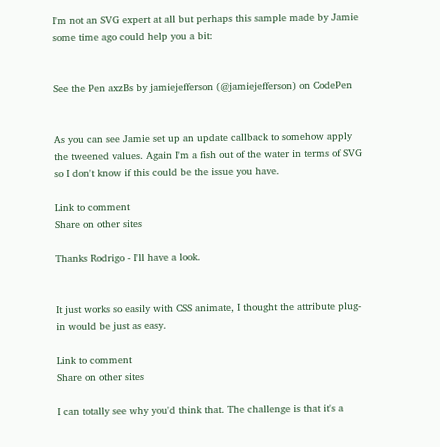I'm not an SVG expert at all but perhaps this sample made by Jamie some time ago could help you a bit:


See the Pen axzBs by jamiejefferson (@jamiejefferson) on CodePen


As you can see Jamie set up an update callback to somehow apply the tweened values. Again I'm a fish out of the water in terms of SVG so I don't know if this could be the issue you have.

Link to comment
Share on other sites

Thanks Rodrigo - I'll have a look.


It just works so easily with CSS animate, I thought the attribute plug-in would be just as easy.

Link to comment
Share on other sites

I can totally see why you'd think that. The challenge is that it's a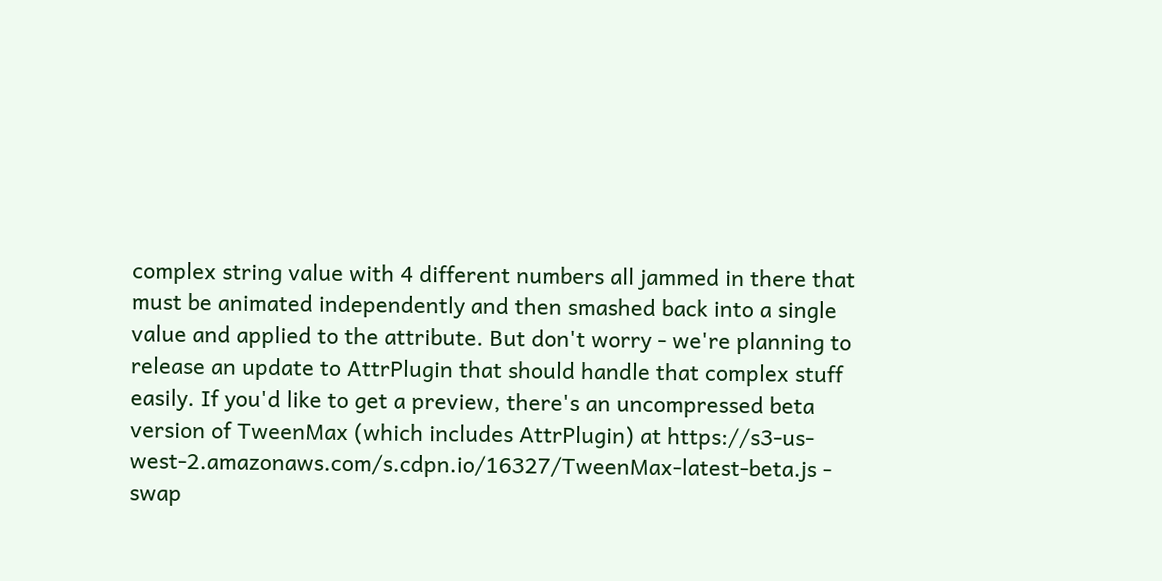complex string value with 4 different numbers all jammed in there that must be animated independently and then smashed back into a single value and applied to the attribute. But don't worry - we're planning to release an update to AttrPlugin that should handle that complex stuff easily. If you'd like to get a preview, there's an uncompressed beta version of TweenMax (which includes AttrPlugin) at https://s3-us-west-2.amazonaws.com/s.cdpn.io/16327/TweenMax-latest-beta.js - swap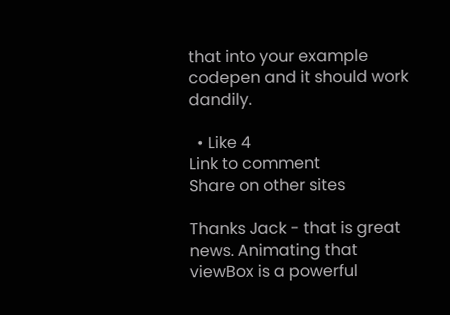that into your example codepen and it should work dandily.

  • Like 4
Link to comment
Share on other sites

Thanks Jack - that is great news. Animating that viewBox is a powerful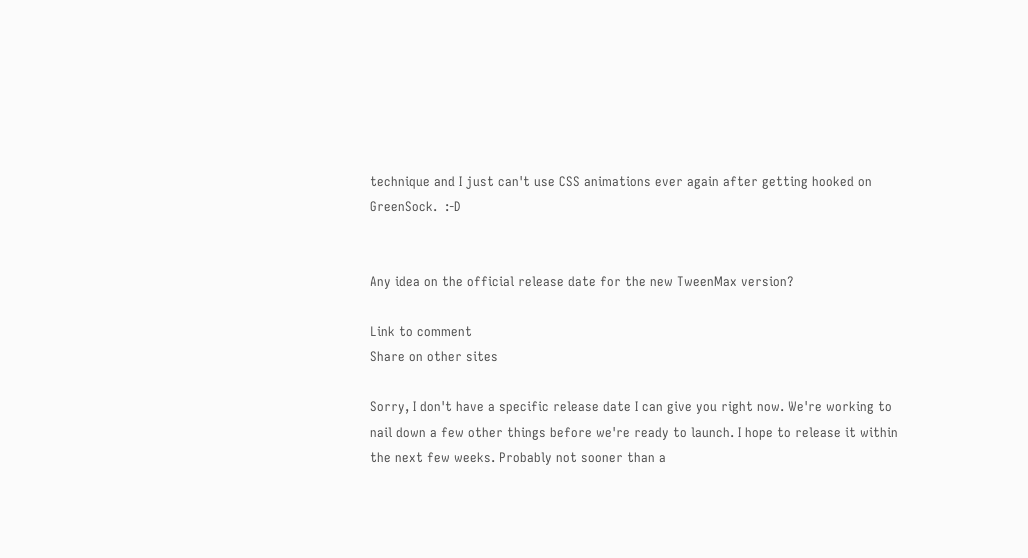technique and I just can't use CSS animations ever again after getting hooked on GreenSock.  :-D


Any idea on the official release date for the new TweenMax version?

Link to comment
Share on other sites

Sorry, I don't have a specific release date I can give you right now. We're working to nail down a few other things before we're ready to launch. I hope to release it within the next few weeks. Probably not sooner than a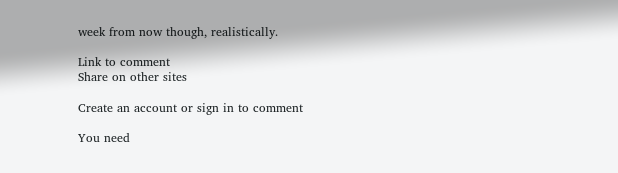week from now though, realistically.

Link to comment
Share on other sites

Create an account or sign in to comment

You need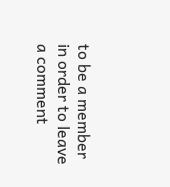to be a member in order to leave a comment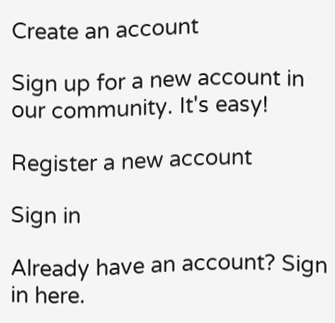Create an account

Sign up for a new account in our community. It's easy!

Register a new account

Sign in

Already have an account? Sign in here.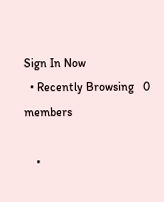Sign In Now
  • Recently Browsing   0 members

    •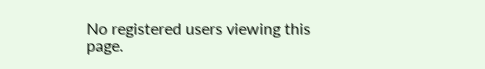No registered users viewing this page.